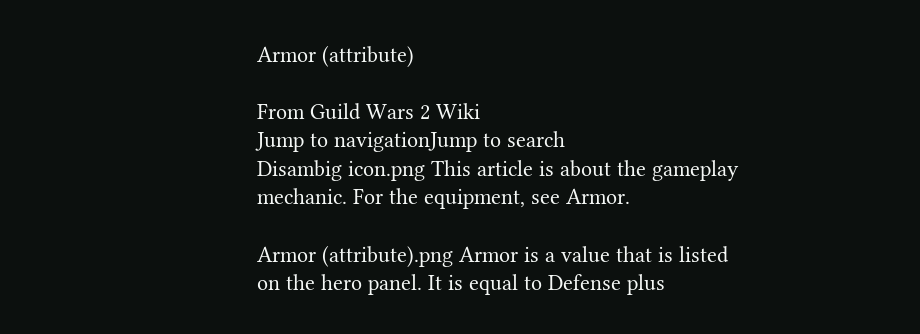Armor (attribute)

From Guild Wars 2 Wiki
Jump to navigationJump to search
Disambig icon.png This article is about the gameplay mechanic. For the equipment, see Armor.

Armor (attribute).png Armor is a value that is listed on the hero panel. It is equal to Defense plus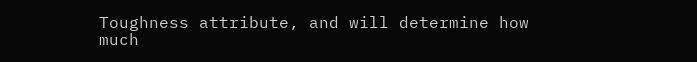Toughness attribute, and will determine how much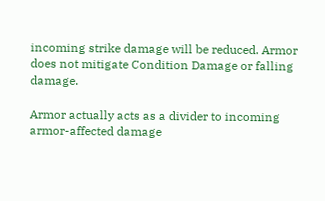incoming strike damage will be reduced. Armor does not mitigate Condition Damage or falling damage.

Armor actually acts as a divider to incoming armor-affected damage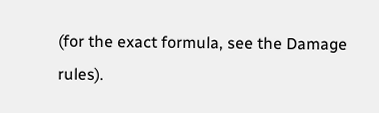(for the exact formula, see the Damage rules).